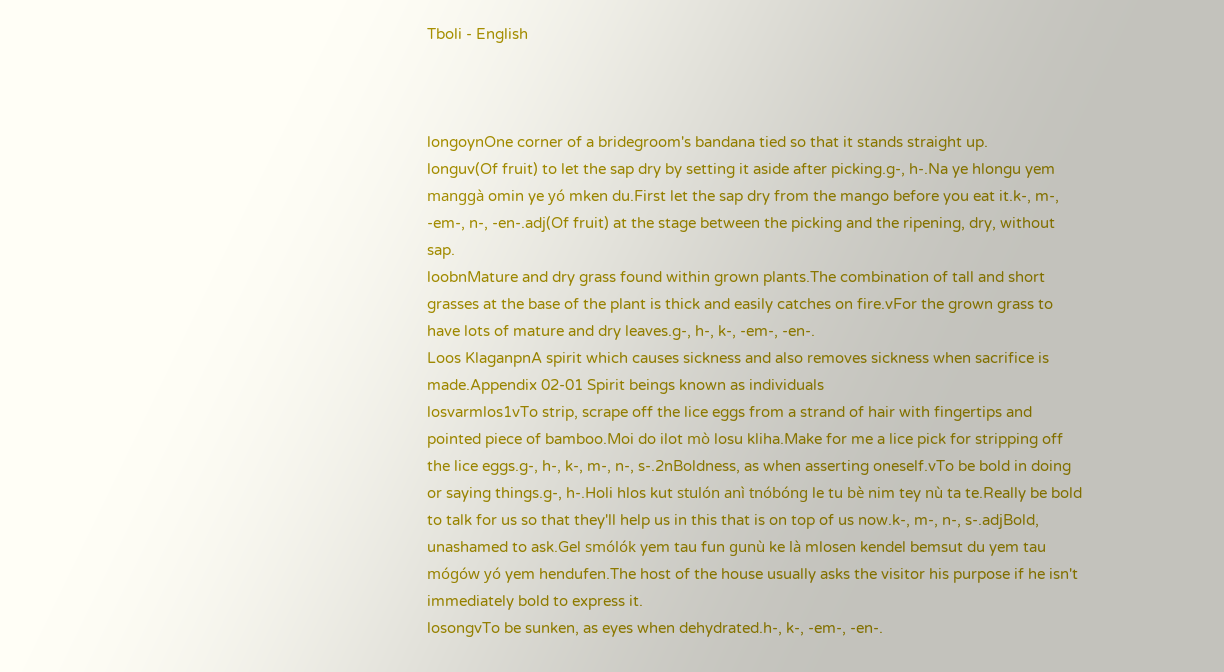Tboli - English



longoynOne corner of a bridegroom's bandana tied so that it stands straight up.
longuv(Of fruit) to let the sap dry by setting it aside after picking.g-, h-.Na ye hlongu yem manggà omin ye yó mken du.First let the sap dry from the mango before you eat it.k-, m-, -em-, n-, -en-.adj(Of fruit) at the stage between the picking and the ripening, dry, without sap.
loobnMature and dry grass found within grown plants.The combination of tall and short grasses at the base of the plant is thick and easily catches on fire.vFor the grown grass to have lots of mature and dry leaves.g-, h-, k-, -em-, -en-.
Loos KlaganpnA spirit which causes sickness and also removes sickness when sacrifice is made.Appendix 02-01 Spirit beings known as individuals
losvarmlos1vTo strip, scrape off the lice eggs from a strand of hair with fingertips and pointed piece of bamboo.Moi do ilot mò losu kliha.Make for me a lice pick for stripping off the lice eggs.g-, h-, k-, m-, n-, s-.2nBoldness, as when asserting oneself.vTo be bold in doing or saying things.g-, h-.Holi hlos kut stulón anì tnóbóng le tu bè nim tey nù ta te.Really be bold to talk for us so that they'll help us in this that is on top of us now.k-, m-, n-, s-.adjBold, unashamed to ask.Gel smólók yem tau fun gunù ke là mlosen kendel bemsut du yem tau mógów yó yem hendufen.The host of the house usually asks the visitor his purpose if he isn't immediately bold to express it.
losongvTo be sunken, as eyes when dehydrated.h-, k-, -em-, -en-.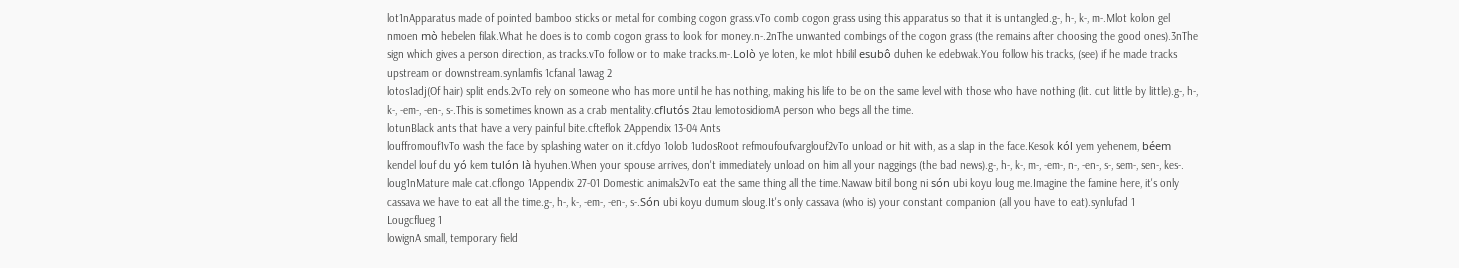lot1nApparatus made of pointed bamboo sticks or metal for combing cogon grass.vTo comb cogon grass using this apparatus so that it is untangled.g-, h-, k-, m-.Mlot kolon gel nmoen mò hebelen filak.What he does is to comb cogon grass to look for money.n-.2nThe unwanted combings of the cogon grass (the remains after choosing the good ones).3nThe sign which gives a person direction, as tracks.vTo follow or to make tracks.m-.Lolò ye loten, ke mlot hbilil esubô duhen ke edebwak.You follow his tracks, (see) if he made tracks upstream or downstream.synlamfis 1cfanal 1awag 2
lotos1adj(Of hair) split ends.2vTo rely on someone who has more until he has nothing, making his life to be on the same level with those who have nothing (lit. cut little by little).g-, h-, k-, -em-, -en-, s-.This is sometimes known as a crab mentality.cflutós 2tau lemotosidiomA person who begs all the time.
lotunBlack ants that have a very painful bite.cfteflok 2Appendix 13-04 Ants
louffromouf1vTo wash the face by splashing water on it.cfdyo 1olob 1udosRoot refmoufoufvarglouf2vTo unload or hit with, as a slap in the face.Kesok kól yem yehenem, béem kendel louf du yó kem tulón là hyuhen.When your spouse arrives, don't immediately unload on him all your naggings (the bad news).g-, h-, k-, m-, -em-, n-, -en-, s-, sem-, sen-, kes-.
loug1nMature male cat.cflongo 1Appendix 27-01 Domestic animals2vTo eat the same thing all the time.Nawaw bitil bong ni són ubi koyu loug me.Imagine the famine here, it's only cassava we have to eat all the time.g-, h-, k-, -em-, -en-, s-.Són ubi koyu dumum sloug.It's only cassava (who is) your constant companion (all you have to eat).synlufad 1
Lougcflueg 1
lowignA small, temporary field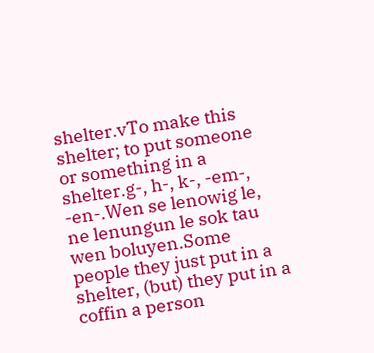shelter.vTo make this shelter; to put someone or something in a shelter.g-, h-, k-, -em-, -en-.Wen se lenowig le, ne lenungun le sok tau wen boluyen.Some people they just put in a shelter, (but) they put in a coffin a person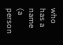who has a name (a person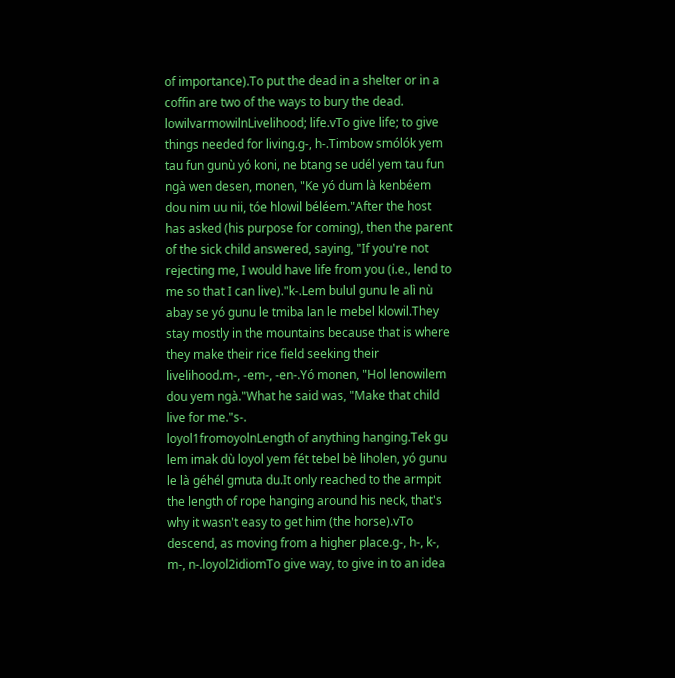of importance).To put the dead in a shelter or in a coffin are two of the ways to bury the dead.
lowilvarmowilnLivelihood; life.vTo give life; to give things needed for living.g-, h-.Timbow smólók yem tau fun gunù yó koni, ne btang se udél yem tau fun ngà wen desen, monen, "Ke yó dum là kenbéem dou nim uu nii, tóe hlowil béléem."After the host has asked (his purpose for coming), then the parent of the sick child answered, saying, "If you're not rejecting me, I would have life from you (i.e., lend to me so that I can live)."k-.Lem bulul gunu le alì nù abay se yó gunu le tmiba lan le mebel klowil.They stay mostly in the mountains because that is where they make their rice field seeking their livelihood.m-, -em-, -en-.Yó monen, "Hol lenowilem dou yem ngà."What he said was, "Make that child live for me."s-.
loyol1fromoyolnLength of anything hanging.Tek gu lem imak dù loyol yem fét tebel bè liholen, yó gunu le là géhél gmuta du.It only reached to the armpit the length of rope hanging around his neck, that's why it wasn't easy to get him (the horse).vTo descend, as moving from a higher place.g-, h-, k-, m-, n-.loyol2idiomTo give way, to give in to an idea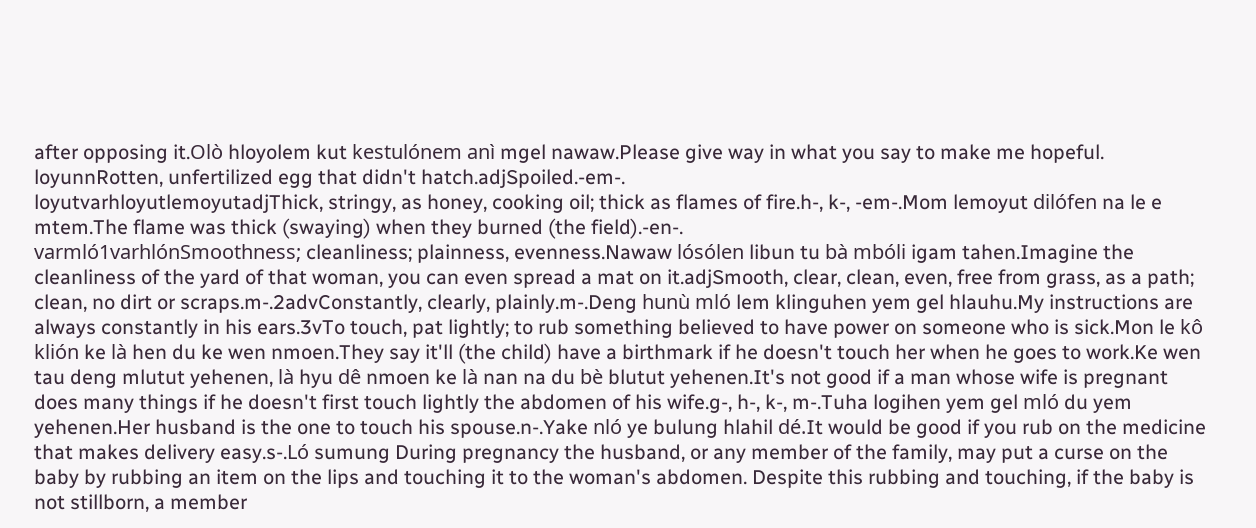after opposing it.Olò hloyolem kut kestulónem anì mgel nawaw.Please give way in what you say to make me hopeful.
loyunnRotten, unfertilized egg that didn't hatch.adjSpoiled.-em-.
loyutvarhloyutlemoyutadjThick, stringy, as honey, cooking oil; thick as flames of fire.h-, k-, -em-.Mom lemoyut dilófen na le e mtem.The flame was thick (swaying) when they burned (the field).-en-.
varmló1varhlónSmoothness; cleanliness; plainness, evenness.Nawaw lósólen libun tu bà mbóli igam tahen.Imagine the cleanliness of the yard of that woman, you can even spread a mat on it.adjSmooth, clear, clean, even, free from grass, as a path; clean, no dirt or scraps.m-.2advConstantly, clearly, plainly.m-.Deng hunù mló lem klinguhen yem gel hlauhu.My instructions are always constantly in his ears.3vTo touch, pat lightly; to rub something believed to have power on someone who is sick.Mon le kô klión ke là hen du ke wen nmoen.They say it'll (the child) have a birthmark if he doesn't touch her when he goes to work.Ke wen tau deng mlutut yehenen, là hyu dê nmoen ke là nan na du bè blutut yehenen.It's not good if a man whose wife is pregnant does many things if he doesn't first touch lightly the abdomen of his wife.g-, h-, k-, m-.Tuha logihen yem gel mló du yem yehenen.Her husband is the one to touch his spouse.n-.Yake nló ye bulung hlahil dé.It would be good if you rub on the medicine that makes delivery easy.s-.Ló sumung During pregnancy the husband, or any member of the family, may put a curse on the baby by rubbing an item on the lips and touching it to the woman's abdomen. Despite this rubbing and touching, if the baby is not stillborn, a member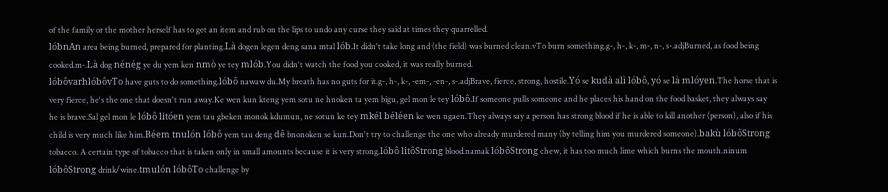of the family or the mother herself has to get an item and rub on the lips to undo any curse they said at times they quarrelled.
lóbnAn area being burned, prepared for planting.Là dogen legen deng sana mtal lób.It didn't take long and (the field) was burned clean.vTo burn something.g-, h-, k-, m-, n-, s-.adjBurned, as food being cooked.m-.Là dog nénég ye du yem ken nmò ye tey mlób.You didn't watch the food you cooked, it was really burned.
lóbôvarhlóbôvTo have guts to do something.lóbô nawaw du.My breath has no guts for it.g-, h-, k-, -em-, -en-, s-.adjBrave, fierce, strong, hostile.Yó se kudà alì lóbô, yó se là mlóyen.The horse that is very fierce, he's the one that doesn't run away.Ke wen kun kteng yem sotu ne hnoken ta yem bigu, gel mon le tey lóbô.If someone pulls someone and he places his hand on the food basket, they always say he is brave.Sal gel mon le lóbô litóen yem tau gbeken monok kdumun, ne sotun ke tey mkél béléen ke wen ngaen.They always say a person has strong blood if he is able to kill another (person), also if his child is very much like him.Béem tnulón lóbô yem tau deng dê bnonoken se kun.Don't try to challenge the one who already murdered many (by telling him you murdered someone).bakù lóbôStrong tobacco. A certain type of tobacco that is taken only in small amounts because it is very strong.lóbô litôStrong blood.namak lóbôStrong chew, it has too much lime which burns the mouth.ninum lóbôStrong drink/wine.tmulón lóbôTo challenge by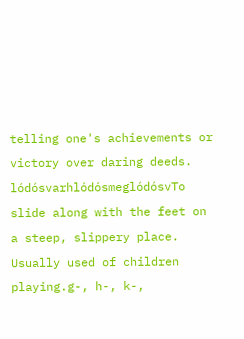telling one's achievements or victory over daring deeds.
lódósvarhlódósmeglódósvTo slide along with the feet on a steep, slippery place. Usually used of children playing.g-, h-, k-,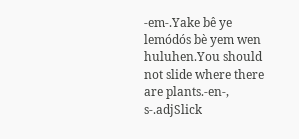-em-.Yake bê ye lemódós bè yem wen huluhen.You should not slide where there are plants.-en-, s-.adjSlick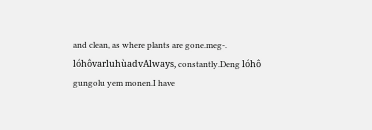and clean, as where plants are gone.meg-.
lóhôvarluhùadvAlways, constantly.Deng lóhô gungolu yem monen.I have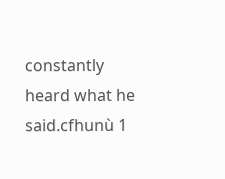constantly heard what he said.cfhunù 1